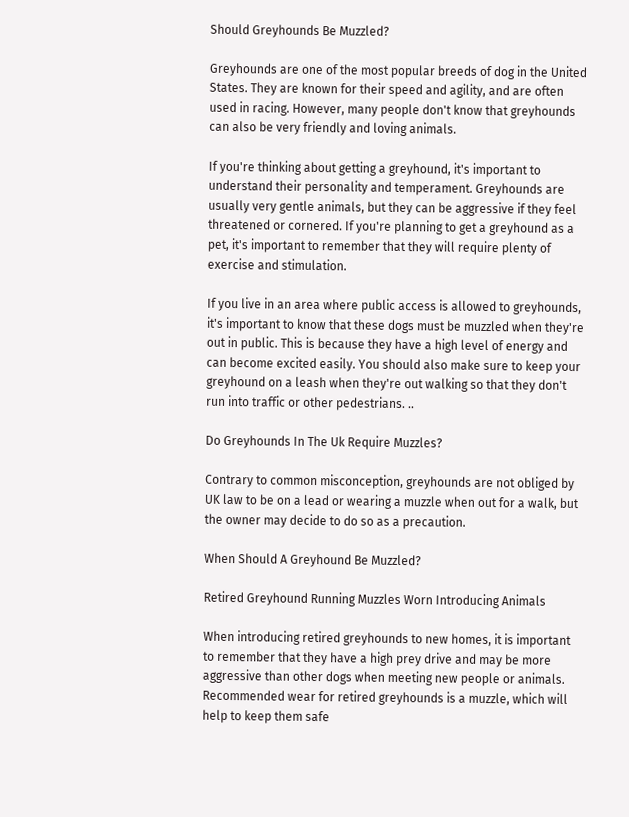Should Greyhounds Be Muzzled?

Greyhounds are one of the most popular breeds of dog in the United States. They are known for their speed and agility, and are often used in racing. However, many people don't know that greyhounds can also be very friendly and loving animals.

If you're thinking about getting a greyhound, it's important to understand their personality and temperament. Greyhounds are usually very gentle animals, but they can be aggressive if they feel threatened or cornered. If you're planning to get a greyhound as a pet, it's important to remember that they will require plenty of exercise and stimulation.

If you live in an area where public access is allowed to greyhounds, it's important to know that these dogs must be muzzled when they're out in public. This is because they have a high level of energy and can become excited easily. You should also make sure to keep your greyhound on a leash when they're out walking so that they don't run into traffic or other pedestrians. ..

Do Greyhounds In The Uk Require Muzzles?

Contrary to common misconception, greyhounds are not obliged by UK law to be on a lead or wearing a muzzle when out for a walk, but the owner may decide to do so as a precaution.

When Should A Greyhound Be Muzzled?

Retired Greyhound Running Muzzles Worn Introducing Animals

When introducing retired greyhounds to new homes, it is important to remember that they have a high prey drive and may be more aggressive than other dogs when meeting new people or animals. Recommended wear for retired greyhounds is a muzzle, which will help to keep them safe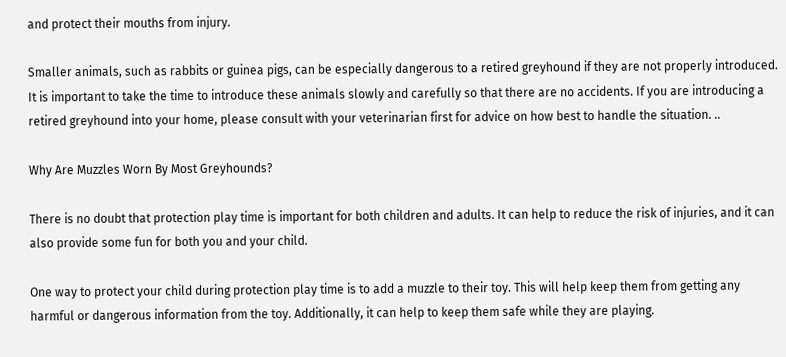and protect their mouths from injury.

Smaller animals, such as rabbits or guinea pigs, can be especially dangerous to a retired greyhound if they are not properly introduced. It is important to take the time to introduce these animals slowly and carefully so that there are no accidents. If you are introducing a retired greyhound into your home, please consult with your veterinarian first for advice on how best to handle the situation. ..

Why Are Muzzles Worn By Most Greyhounds?

There is no doubt that protection play time is important for both children and adults. It can help to reduce the risk of injuries, and it can also provide some fun for both you and your child.

One way to protect your child during protection play time is to add a muzzle to their toy. This will help keep them from getting any harmful or dangerous information from the toy. Additionally, it can help to keep them safe while they are playing.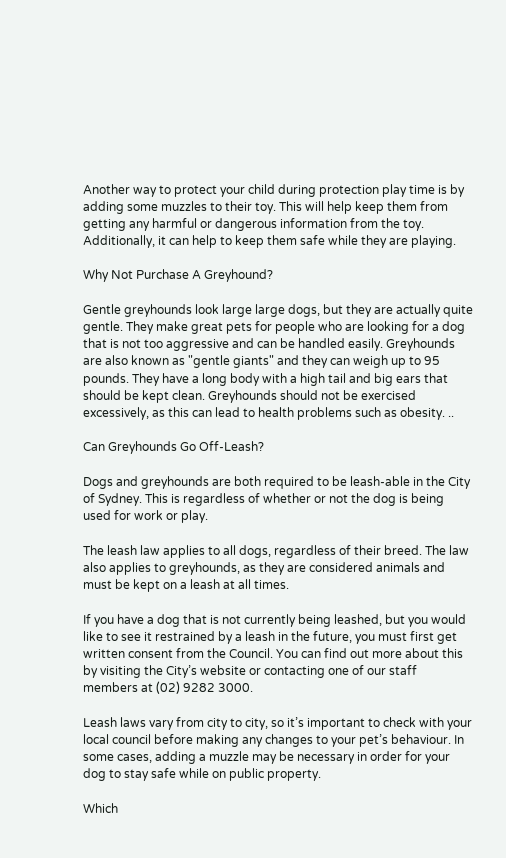Another way to protect your child during protection play time is by adding some muzzles to their toy. This will help keep them from getting any harmful or dangerous information from the toy. Additionally, it can help to keep them safe while they are playing.

Why Not Purchase A Greyhound?

Gentle greyhounds look large large dogs, but they are actually quite gentle. They make great pets for people who are looking for a dog that is not too aggressive and can be handled easily. Greyhounds are also known as "gentle giants" and they can weigh up to 95 pounds. They have a long body with a high tail and big ears that should be kept clean. Greyhounds should not be exercised excessively, as this can lead to health problems such as obesity. ..

Can Greyhounds Go Off-Leash?

Dogs and greyhounds are both required to be leash-able in the City of Sydney. This is regardless of whether or not the dog is being used for work or play.

The leash law applies to all dogs, regardless of their breed. The law also applies to greyhounds, as they are considered animals and must be kept on a leash at all times.

If you have a dog that is not currently being leashed, but you would like to see it restrained by a leash in the future, you must first get written consent from the Council. You can find out more about this by visiting the City’s website or contacting one of our staff members at (02) 9282 3000.

Leash laws vary from city to city, so it’s important to check with your local council before making any changes to your pet’s behaviour. In some cases, adding a muzzle may be necessary in order for your dog to stay safe while on public property.

Which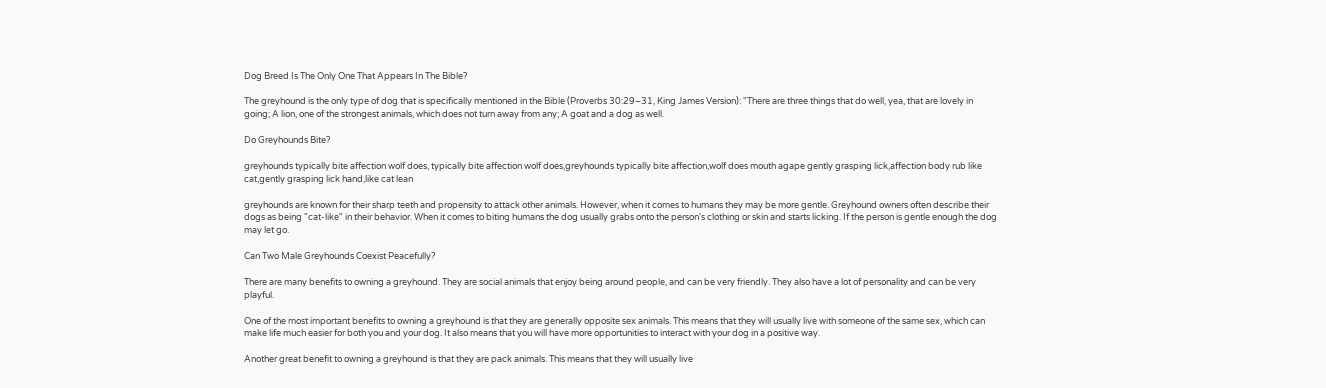Dog Breed Is The Only One That Appears In The Bible?

The greyhound is the only type of dog that is specifically mentioned in the Bible (Proverbs 30:29–31, King James Version): "There are three things that do well, yea, that are lovely in going; A lion, one of the strongest animals, which does not turn away from any; A goat and a dog as well.

Do Greyhounds Bite?

greyhounds typically bite affection wolf does, typically bite affection wolf does,greyhounds typically bite affection,wolf does mouth agape gently grasping lick,affection body rub like cat,gently grasping lick hand,like cat lean

greyhounds are known for their sharp teeth and propensity to attack other animals. However, when it comes to humans they may be more gentle. Greyhound owners often describe their dogs as being "cat-like" in their behavior. When it comes to biting humans the dog usually grabs onto the person's clothing or skin and starts licking. If the person is gentle enough the dog may let go.

Can Two Male Greyhounds Coexist Peacefully?

There are many benefits to owning a greyhound. They are social animals that enjoy being around people, and can be very friendly. They also have a lot of personality and can be very playful.

One of the most important benefits to owning a greyhound is that they are generally opposite sex animals. This means that they will usually live with someone of the same sex, which can make life much easier for both you and your dog. It also means that you will have more opportunities to interact with your dog in a positive way.

Another great benefit to owning a greyhound is that they are pack animals. This means that they will usually live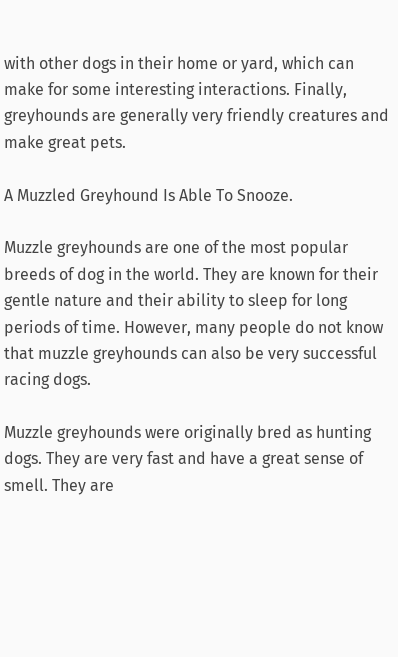with other dogs in their home or yard, which can make for some interesting interactions. Finally, greyhounds are generally very friendly creatures and make great pets.

A Muzzled Greyhound Is Able To Snooze.

Muzzle greyhounds are one of the most popular breeds of dog in the world. They are known for their gentle nature and their ability to sleep for long periods of time. However, many people do not know that muzzle greyhounds can also be very successful racing dogs.

Muzzle greyhounds were originally bred as hunting dogs. They are very fast and have a great sense of smell. They are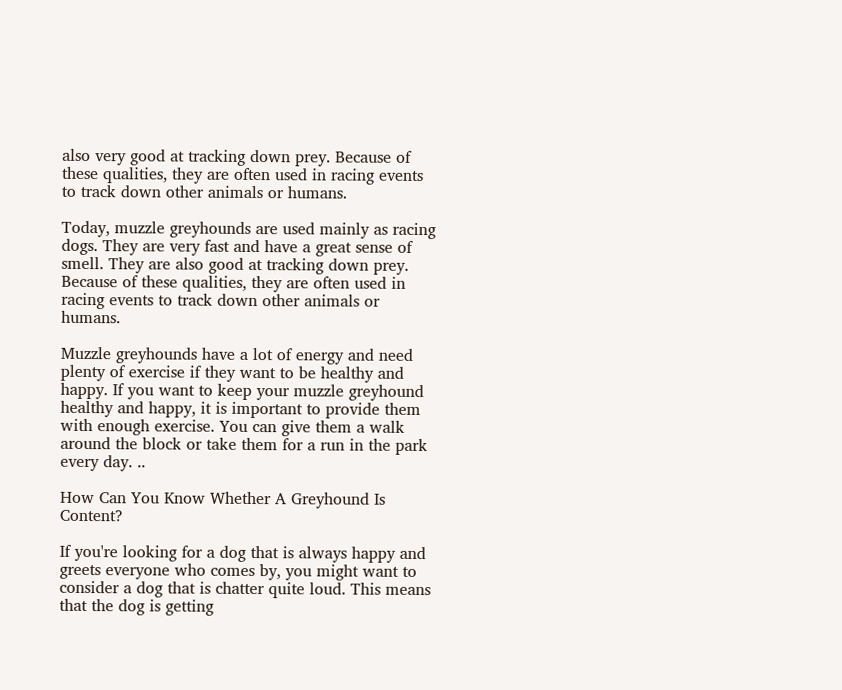also very good at tracking down prey. Because of these qualities, they are often used in racing events to track down other animals or humans.

Today, muzzle greyhounds are used mainly as racing dogs. They are very fast and have a great sense of smell. They are also good at tracking down prey. Because of these qualities, they are often used in racing events to track down other animals or humans.

Muzzle greyhounds have a lot of energy and need plenty of exercise if they want to be healthy and happy. If you want to keep your muzzle greyhound healthy and happy, it is important to provide them with enough exercise. You can give them a walk around the block or take them for a run in the park every day. ..

How Can You Know Whether A Greyhound Is Content?

If you're looking for a dog that is always happy and greets everyone who comes by, you might want to consider a dog that is chatter quite loud. This means that the dog is getting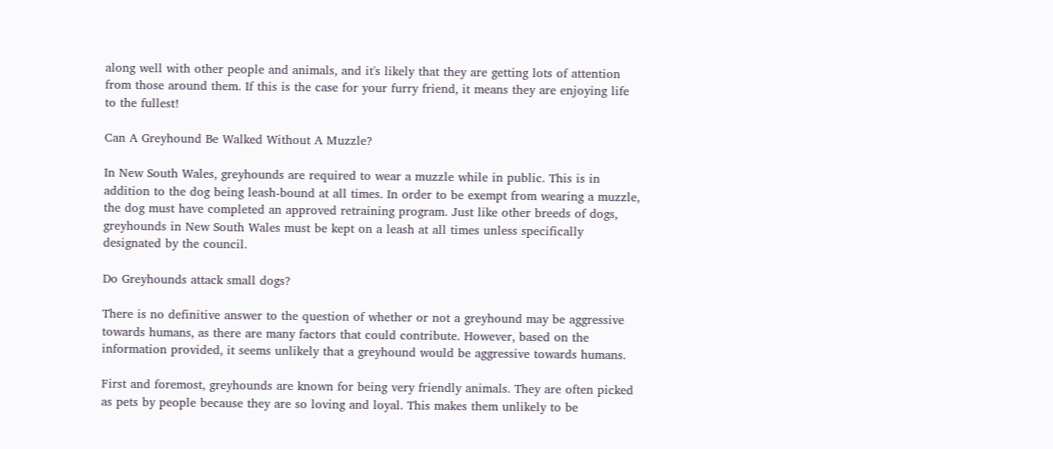along well with other people and animals, and it's likely that they are getting lots of attention from those around them. If this is the case for your furry friend, it means they are enjoying life to the fullest!

Can A Greyhound Be Walked Without A Muzzle?

In New South Wales, greyhounds are required to wear a muzzle while in public. This is in addition to the dog being leash-bound at all times. In order to be exempt from wearing a muzzle, the dog must have completed an approved retraining program. Just like other breeds of dogs, greyhounds in New South Wales must be kept on a leash at all times unless specifically designated by the council.

Do Greyhounds attack small dogs?

There is no definitive answer to the question of whether or not a greyhound may be aggressive towards humans, as there are many factors that could contribute. However, based on the information provided, it seems unlikely that a greyhound would be aggressive towards humans.

First and foremost, greyhounds are known for being very friendly animals. They are often picked as pets by people because they are so loving and loyal. This makes them unlikely to be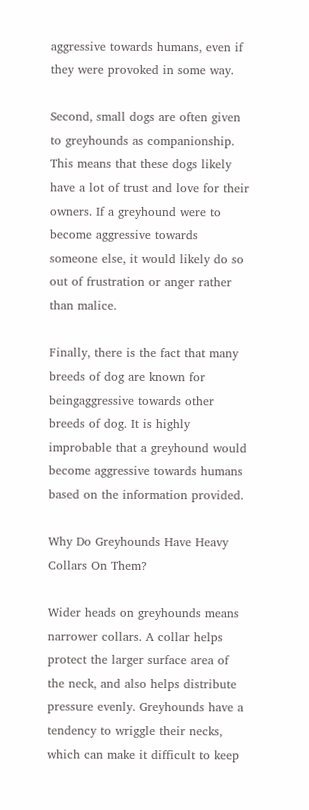aggressive towards humans, even if they were provoked in some way.

Second, small dogs are often given to greyhounds as companionship. This means that these dogs likely have a lot of trust and love for their owners. If a greyhound were to become aggressive towards someone else, it would likely do so out of frustration or anger rather than malice.

Finally, there is the fact that many breeds of dog are known for beingaggressive towards other breeds of dog. It is highly improbable that a greyhound would become aggressive towards humans based on the information provided.

Why Do Greyhounds Have Heavy Collars On Them?

Wider heads on greyhounds means narrower collars. A collar helps protect the larger surface area of the neck, and also helps distribute pressure evenly. Greyhounds have a tendency to wriggle their necks, which can make it difficult to keep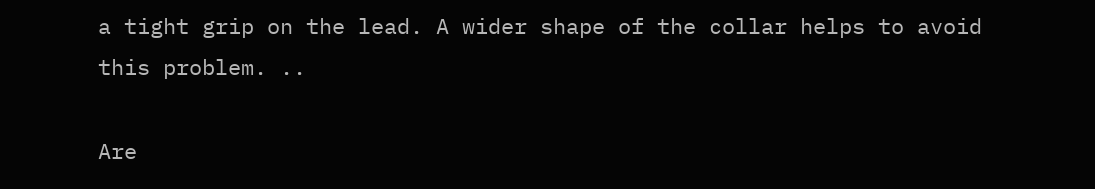a tight grip on the lead. A wider shape of the collar helps to avoid this problem. ..

Are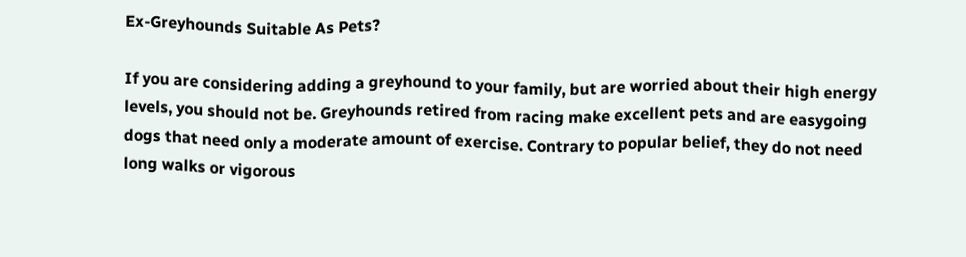Ex-Greyhounds Suitable As Pets?

If you are considering adding a greyhound to your family, but are worried about their high energy levels, you should not be. Greyhounds retired from racing make excellent pets and are easygoing dogs that need only a moderate amount of exercise. Contrary to popular belief, they do not need long walks or vigorous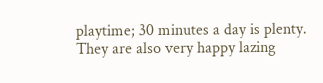playtime; 30 minutes a day is plenty. They are also very happy lazing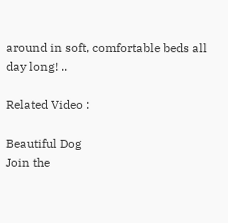around in soft, comfortable beds all day long! ..

Related Video :

Beautiful Dog
Join the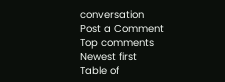conversation
Post a Comment
Top comments
Newest first
Table of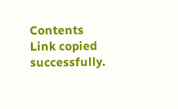Contents
Link copied successfully.